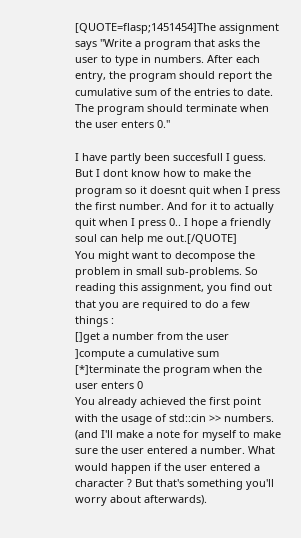[QUOTE=flasp;1451454]The assignment says "Write a program that asks the user to type in numbers. After each entry, the program should report the cumulative sum of the entries to date. The program should terminate when the user enters 0."

I have partly been succesfull I guess. But I dont know how to make the program so it doesnt quit when I press the first number. And for it to actually quit when I press 0.. I hope a friendly soul can help me out.[/QUOTE]
You might want to decompose the problem in small sub-problems. So reading this assignment, you find out that you are required to do a few things :
[]get a number from the user
]compute a cumulative sum
[*]terminate the program when the user enters 0
You already achieved the first point with the usage of std::cin >> numbers. (and I'll make a note for myself to make sure the user entered a number. What would happen if the user entered a character ? But that's something you'll worry about afterwards).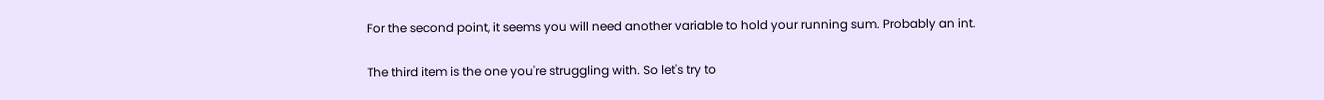For the second point, it seems you will need another variable to hold your running sum. Probably an int.

The third item is the one you're struggling with. So let's try to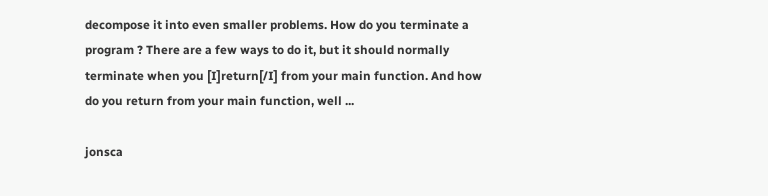decompose it into even smaller problems. How do you terminate a program ? There are a few ways to do it, but it should normally terminate when you [I]return[/I] from your main function. And how do you return from your main function, well ...

jonsca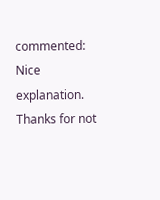commented: Nice explanation. Thanks for not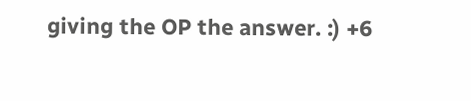giving the OP the answer. :) +6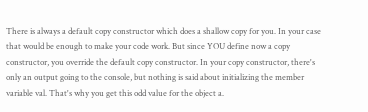There is always a default copy constructor which does a shallow copy for you. In your case that would be enough to make your code work. But since YOU define now a copy constructor, you override the default copy constructor. In your copy constructor, there's only an output going to the console, but nothing is said about initializing the member variable val. That's why you get this odd value for the object a.